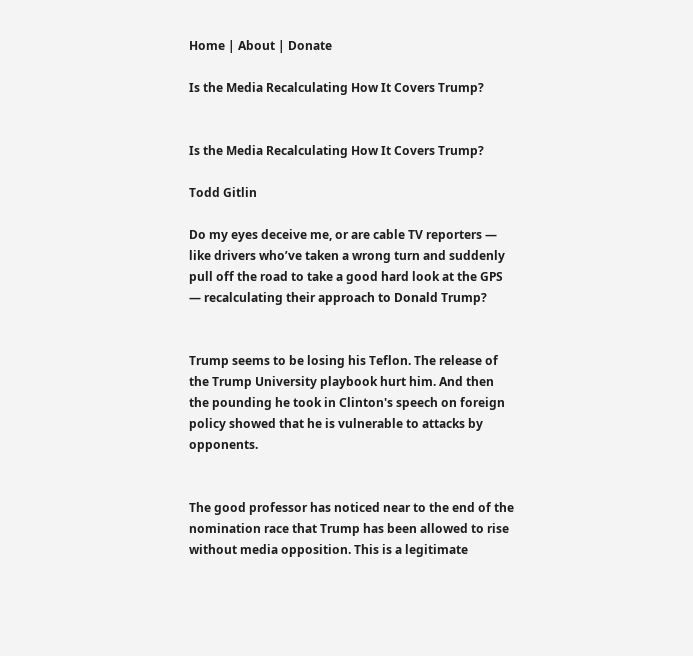Home | About | Donate

Is the Media Recalculating How It Covers Trump?


Is the Media Recalculating How It Covers Trump?

Todd Gitlin

Do my eyes deceive me, or are cable TV reporters — like drivers who’ve taken a wrong turn and suddenly pull off the road to take a good hard look at the GPS — recalculating their approach to Donald Trump?


Trump seems to be losing his Teflon. The release of the Trump University playbook hurt him. And then the pounding he took in Clinton's speech on foreign policy showed that he is vulnerable to attacks by opponents.


The good professor has noticed near to the end of the nomination race that Trump has been allowed to rise without media opposition. This is a legitimate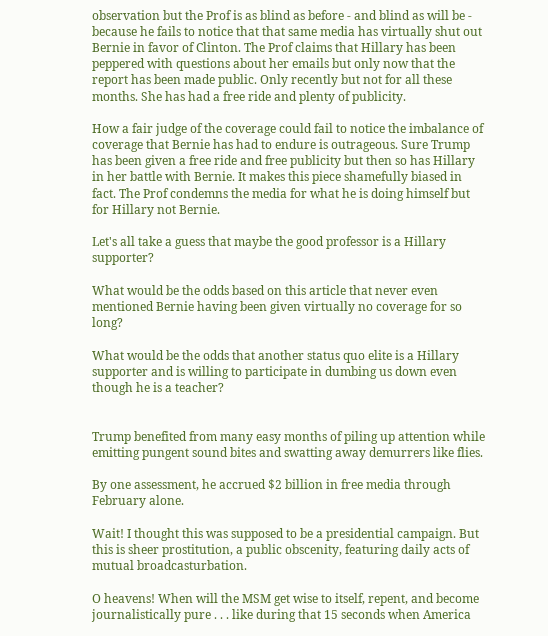observation but the Prof is as blind as before - and blind as will be - because he fails to notice that that same media has virtually shut out Bernie in favor of Clinton. The Prof claims that Hillary has been peppered with questions about her emails but only now that the report has been made public. Only recently but not for all these months. She has had a free ride and plenty of publicity.

How a fair judge of the coverage could fail to notice the imbalance of coverage that Bernie has had to endure is outrageous. Sure Trump has been given a free ride and free publicity but then so has Hillary in her battle with Bernie. It makes this piece shamefully biased in fact. The Prof condemns the media for what he is doing himself but for Hillary not Bernie.

Let's all take a guess that maybe the good professor is a Hillary supporter?

What would be the odds based on this article that never even mentioned Bernie having been given virtually no coverage for so long?

What would be the odds that another status quo elite is a Hillary supporter and is willing to participate in dumbing us down even though he is a teacher?


Trump benefited from many easy months of piling up attention while emitting pungent sound bites and swatting away demurrers like flies.

By one assessment, he accrued $2 billion in free media through February alone.

Wait! I thought this was supposed to be a presidential campaign. But this is sheer prostitution, a public obscenity, featuring daily acts of mutual broadcasturbation.

O heavens! When will the MSM get wise to itself, repent, and become journalistically pure . . . like during that 15 seconds when America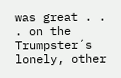was great . . . on the Trumpster´s lonely, other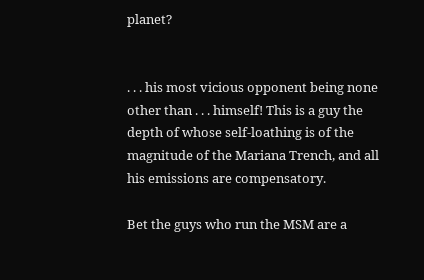planet?


. . . his most vicious opponent being none other than . . . himself! This is a guy the depth of whose self-loathing is of the magnitude of the Mariana Trench, and all his emissions are compensatory.

Bet the guys who run the MSM are a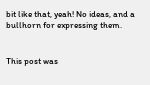bit like that, yeah! No ideas, and a bullhorn for expressing them.


This post was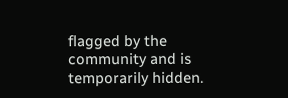flagged by the community and is temporarily hidden.